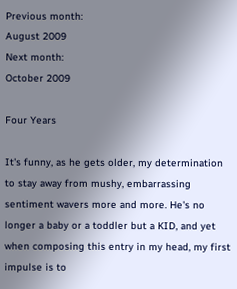Previous month:
August 2009
Next month:
October 2009

Four Years

It's funny, as he gets older, my determination to stay away from mushy, embarrassing sentiment wavers more and more. He's no longer a baby or a toddler but a KID, and yet when composing this entry in my head, my first impulse is to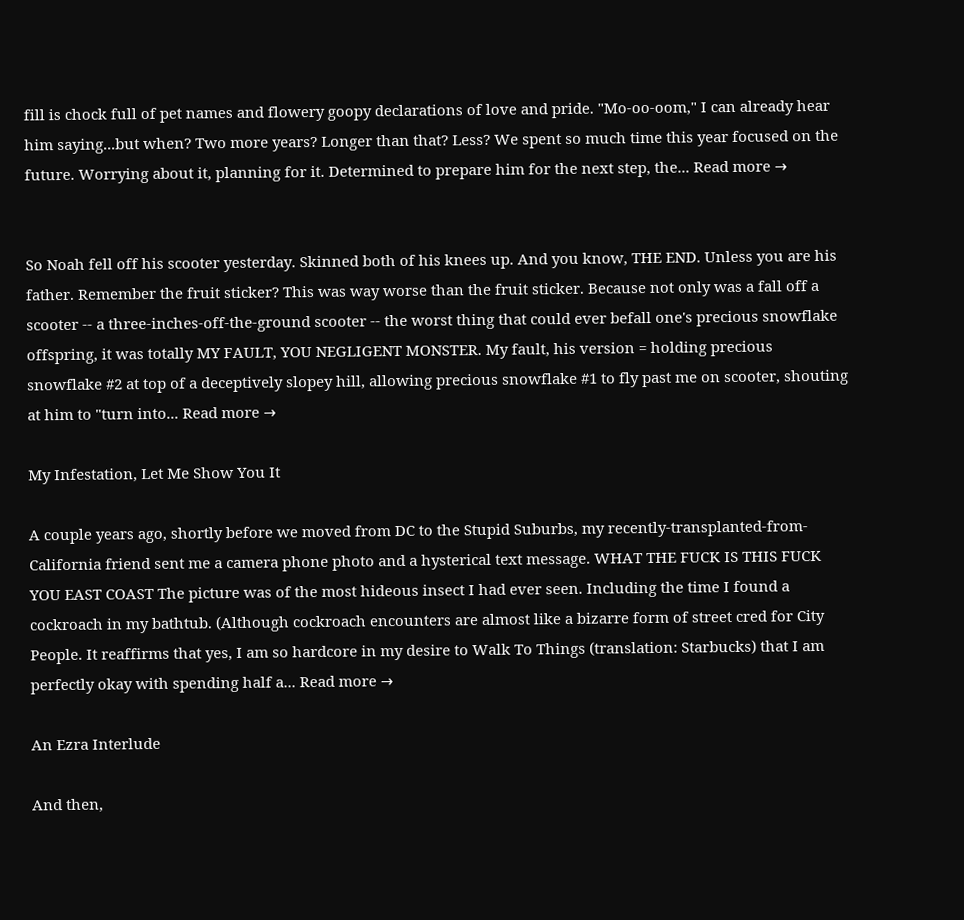fill is chock full of pet names and flowery goopy declarations of love and pride. "Mo-oo-oom," I can already hear him saying...but when? Two more years? Longer than that? Less? We spent so much time this year focused on the future. Worrying about it, planning for it. Determined to prepare him for the next step, the... Read more →


So Noah fell off his scooter yesterday. Skinned both of his knees up. And you know, THE END. Unless you are his father. Remember the fruit sticker? This was way worse than the fruit sticker. Because not only was a fall off a scooter -- a three-inches-off-the-ground scooter -- the worst thing that could ever befall one's precious snowflake offspring, it was totally MY FAULT, YOU NEGLIGENT MONSTER. My fault, his version = holding precious snowflake #2 at top of a deceptively slopey hill, allowing precious snowflake #1 to fly past me on scooter, shouting at him to "turn into... Read more →

My Infestation, Let Me Show You It

A couple years ago, shortly before we moved from DC to the Stupid Suburbs, my recently-transplanted-from-California friend sent me a camera phone photo and a hysterical text message. WHAT THE FUCK IS THIS FUCK YOU EAST COAST The picture was of the most hideous insect I had ever seen. Including the time I found a cockroach in my bathtub. (Although cockroach encounters are almost like a bizarre form of street cred for City People. It reaffirms that yes, I am so hardcore in my desire to Walk To Things (translation: Starbucks) that I am perfectly okay with spending half a... Read more →

An Ezra Interlude

And then,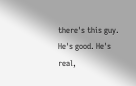there's this guy. He's good. He's real,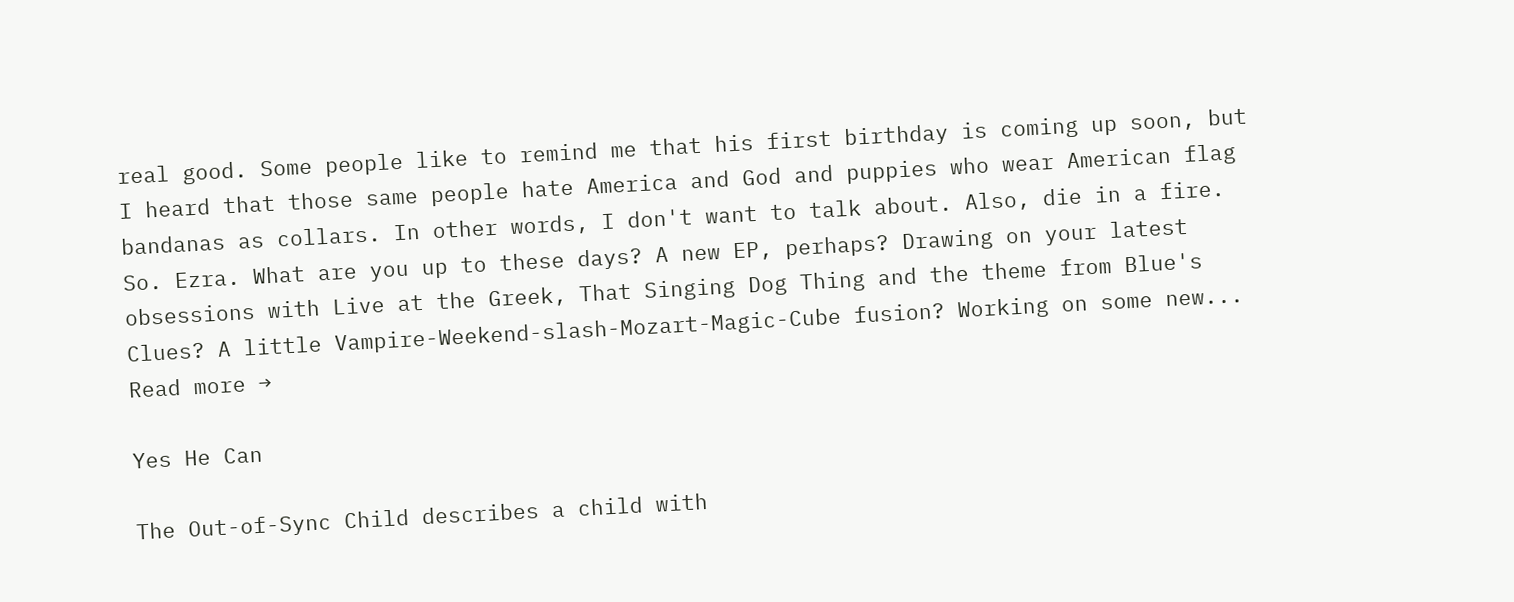real good. Some people like to remind me that his first birthday is coming up soon, but I heard that those same people hate America and God and puppies who wear American flag bandanas as collars. In other words, I don't want to talk about. Also, die in a fire. So. Ezra. What are you up to these days? A new EP, perhaps? Drawing on your latest obsessions with Live at the Greek, That Singing Dog Thing and the theme from Blue's Clues? A little Vampire-Weekend-slash-Mozart-Magic-Cube fusion? Working on some new... Read more →

Yes He Can

The Out-of-Sync Child describes a child with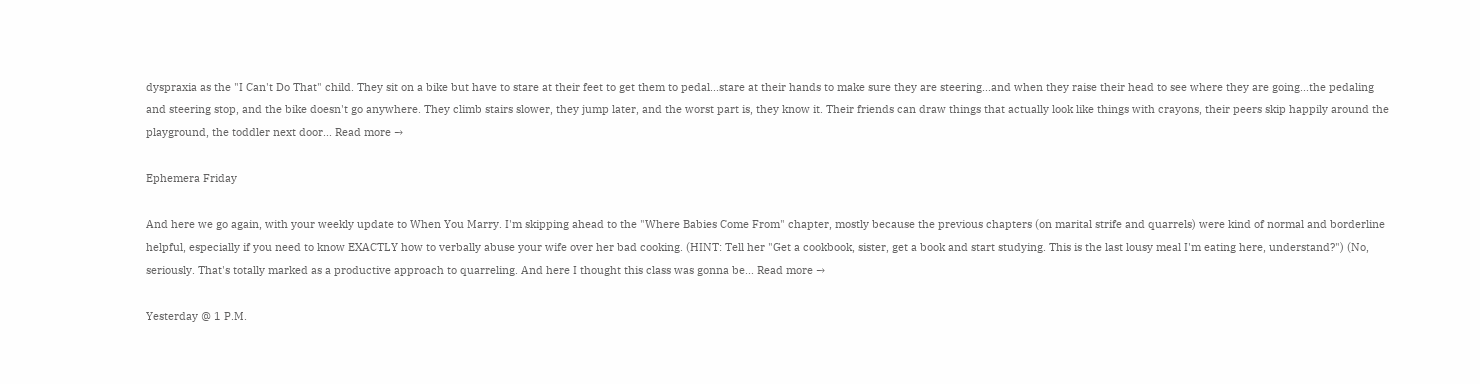dyspraxia as the "I Can't Do That" child. They sit on a bike but have to stare at their feet to get them to pedal...stare at their hands to make sure they are steering...and when they raise their head to see where they are going...the pedaling and steering stop, and the bike doesn't go anywhere. They climb stairs slower, they jump later, and the worst part is, they know it. Their friends can draw things that actually look like things with crayons, their peers skip happily around the playground, the toddler next door... Read more →

Ephemera Friday

And here we go again, with your weekly update to When You Marry. I'm skipping ahead to the "Where Babies Come From" chapter, mostly because the previous chapters (on marital strife and quarrels) were kind of normal and borderline helpful, especially if you need to know EXACTLY how to verbally abuse your wife over her bad cooking. (HINT: Tell her "Get a cookbook, sister, get a book and start studying. This is the last lousy meal I'm eating here, understand?") (No, seriously. That's totally marked as a productive approach to quarreling. And here I thought this class was gonna be... Read more →

Yesterday @ 1 P.M.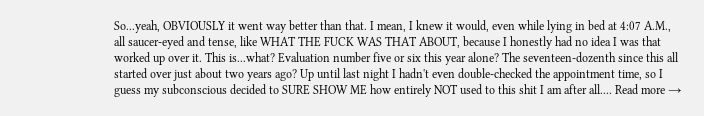So...yeah, OBVIOUSLY it went way better than that. I mean, I knew it would, even while lying in bed at 4:07 A.M., all saucer-eyed and tense, like WHAT THE FUCK WAS THAT ABOUT, because I honestly had no idea I was that worked up over it. This is...what? Evaluation number five or six this year alone? The seventeen-dozenth since this all started over just about two years ago? Up until last night I hadn't even double-checked the appointment time, so I guess my subconscious decided to SURE SHOW ME how entirely NOT used to this shit I am after all.... Read more →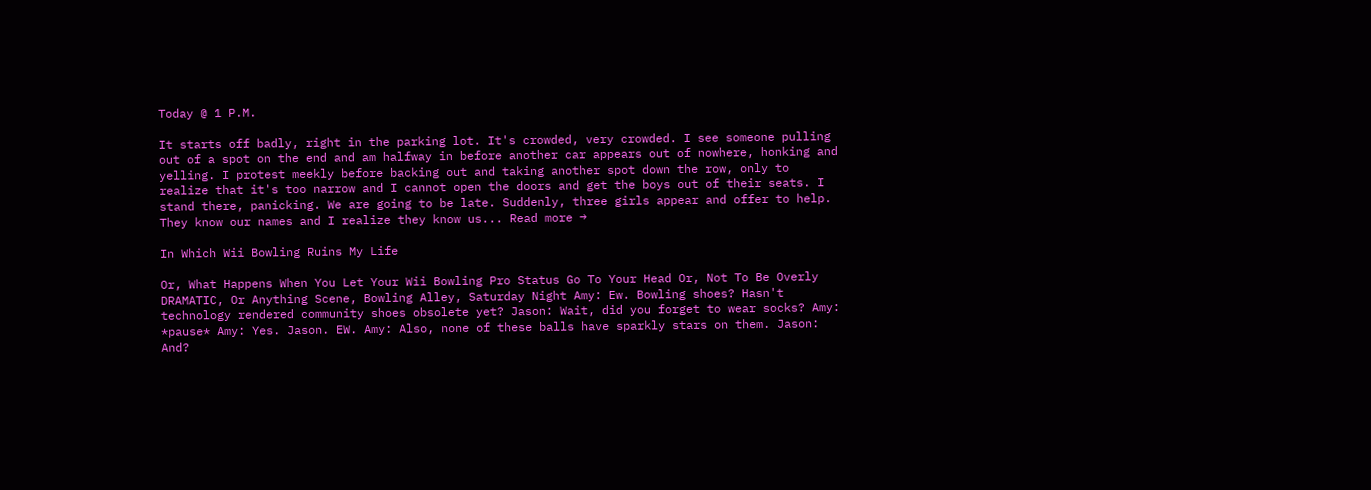Today @ 1 P.M.

It starts off badly, right in the parking lot. It's crowded, very crowded. I see someone pulling out of a spot on the end and am halfway in before another car appears out of nowhere, honking and yelling. I protest meekly before backing out and taking another spot down the row, only to realize that it's too narrow and I cannot open the doors and get the boys out of their seats. I stand there, panicking. We are going to be late. Suddenly, three girls appear and offer to help. They know our names and I realize they know us... Read more →

In Which Wii Bowling Ruins My Life

Or, What Happens When You Let Your Wii Bowling Pro Status Go To Your Head Or, Not To Be Overly DRAMATIC, Or Anything Scene, Bowling Alley, Saturday Night Amy: Ew. Bowling shoes? Hasn't technology rendered community shoes obsolete yet? Jason: Wait, did you forget to wear socks? Amy: *pause* Amy: Yes. Jason. EW. Amy: Also, none of these balls have sparkly stars on them. Jason: And?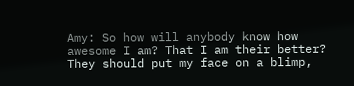Amy: So how will anybody know how awesome I am? That I am their better? They should put my face on a blimp,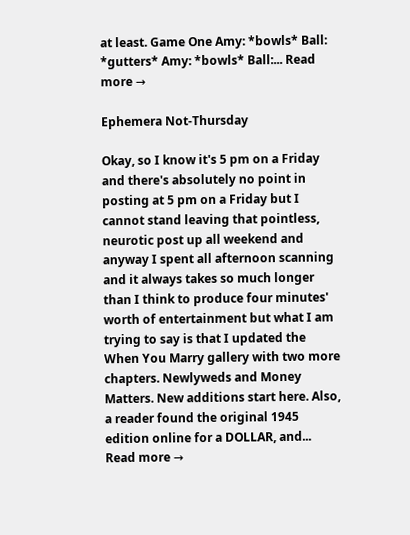at least. Game One Amy: *bowls* Ball: *gutters* Amy: *bowls* Ball:... Read more →

Ephemera Not-Thursday

Okay, so I know it's 5 pm on a Friday and there's absolutely no point in posting at 5 pm on a Friday but I cannot stand leaving that pointless, neurotic post up all weekend and anyway I spent all afternoon scanning and it always takes so much longer than I think to produce four minutes' worth of entertainment but what I am trying to say is that I updated the When You Marry gallery with two more chapters. Newlyweds and Money Matters. New additions start here. Also, a reader found the original 1945 edition online for a DOLLAR, and... Read more →